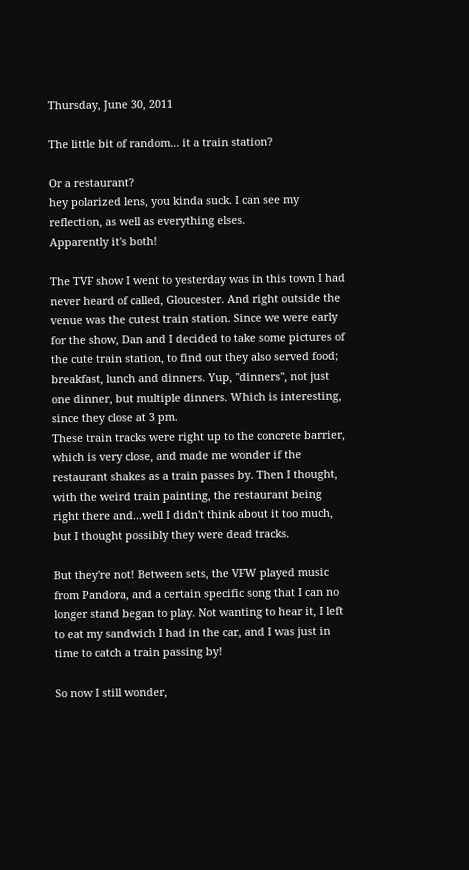Thursday, June 30, 2011

The little bit of random... it a train station?

Or a restaurant?
hey polarized lens, you kinda suck. I can see my reflection, as well as everything elses.
Apparently it's both!

The TVF show I went to yesterday was in this town I had never heard of called, Gloucester. And right outside the venue was the cutest train station. Since we were early for the show, Dan and I decided to take some pictures of the cute train station, to find out they also served food; breakfast, lunch and dinners. Yup, "dinners", not just one dinner, but multiple dinners. Which is interesting, since they close at 3 pm.
These train tracks were right up to the concrete barrier, which is very close, and made me wonder if the restaurant shakes as a train passes by. Then I thought, with the weird train painting, the restaurant being right there and...well I didn't think about it too much, but I thought possibly they were dead tracks.

But they're not! Between sets, the VFW played music from Pandora, and a certain specific song that I can no longer stand began to play. Not wanting to hear it, I left to eat my sandwich I had in the car, and I was just in time to catch a train passing by!

So now I still wonder,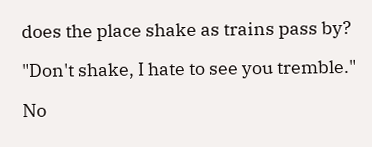does the place shake as trains pass by?

"Don't shake, I hate to see you tremble."

No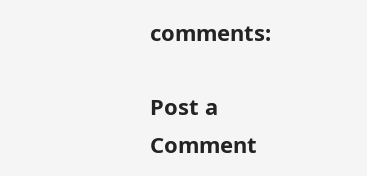comments:

Post a Comment